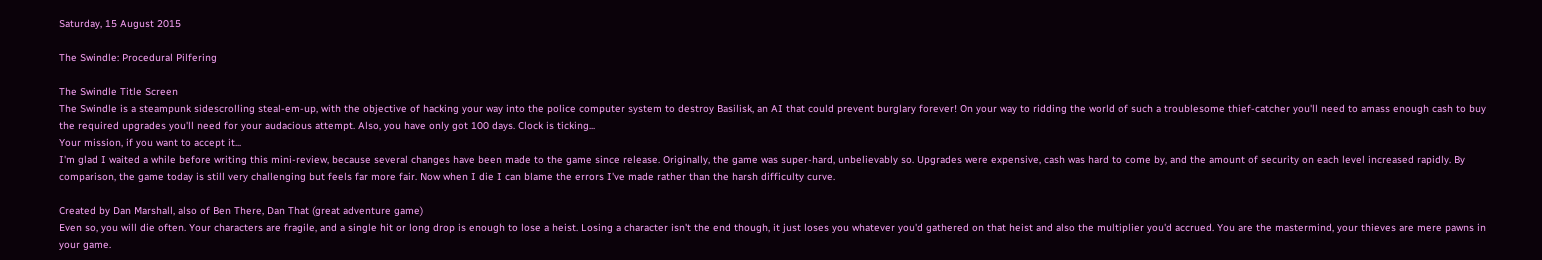Saturday, 15 August 2015

The Swindle: Procedural Pilfering

The Swindle Title Screen
The Swindle is a steampunk sidescrolling steal-em-up, with the objective of hacking your way into the police computer system to destroy Basilisk, an AI that could prevent burglary forever! On your way to ridding the world of such a troublesome thief-catcher you'll need to amass enough cash to buy the required upgrades you'll need for your audacious attempt. Also, you have only got 100 days. Clock is ticking...
Your mission, if you want to accept it...
I'm glad I waited a while before writing this mini-review, because several changes have been made to the game since release. Originally, the game was super-hard, unbelievably so. Upgrades were expensive, cash was hard to come by, and the amount of security on each level increased rapidly. By comparison, the game today is still very challenging but feels far more fair. Now when I die I can blame the errors I've made rather than the harsh difficulty curve.

Created by Dan Marshall, also of Ben There, Dan That (great adventure game)
Even so, you will die often. Your characters are fragile, and a single hit or long drop is enough to lose a heist. Losing a character isn't the end though, it just loses you whatever you'd gathered on that heist and also the multiplier you'd accrued. You are the mastermind, your thieves are mere pawns in your game.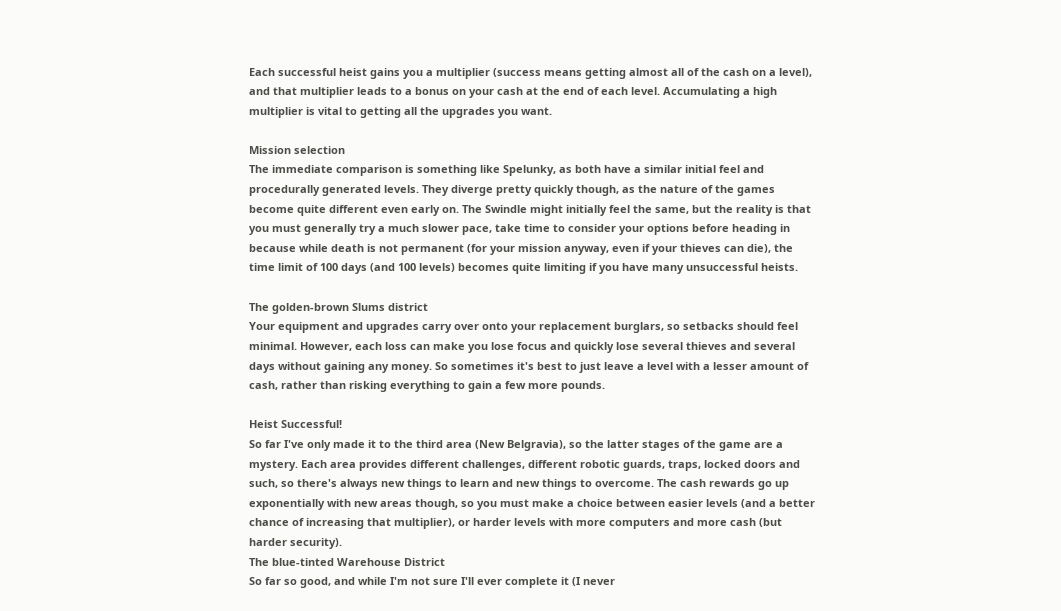Each successful heist gains you a multiplier (success means getting almost all of the cash on a level), and that multiplier leads to a bonus on your cash at the end of each level. Accumulating a high multiplier is vital to getting all the upgrades you want.

Mission selection
The immediate comparison is something like Spelunky, as both have a similar initial feel and procedurally generated levels. They diverge pretty quickly though, as the nature of the games become quite different even early on. The Swindle might initially feel the same, but the reality is that you must generally try a much slower pace, take time to consider your options before heading in because while death is not permanent (for your mission anyway, even if your thieves can die), the time limit of 100 days (and 100 levels) becomes quite limiting if you have many unsuccessful heists.

The golden-brown Slums district
Your equipment and upgrades carry over onto your replacement burglars, so setbacks should feel minimal. However, each loss can make you lose focus and quickly lose several thieves and several days without gaining any money. So sometimes it's best to just leave a level with a lesser amount of cash, rather than risking everything to gain a few more pounds.

Heist Successful!
So far I've only made it to the third area (New Belgravia), so the latter stages of the game are a mystery. Each area provides different challenges, different robotic guards, traps, locked doors and such, so there's always new things to learn and new things to overcome. The cash rewards go up exponentially with new areas though, so you must make a choice between easier levels (and a better chance of increasing that multiplier), or harder levels with more computers and more cash (but harder security).
The blue-tinted Warehouse District
So far so good, and while I'm not sure I'll ever complete it (I never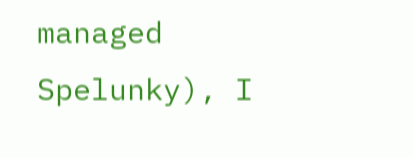managed Spelunky), I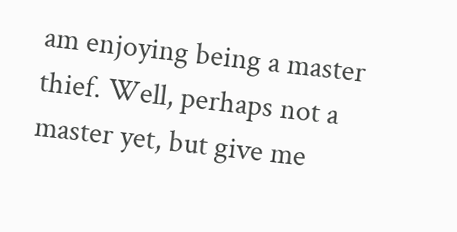am enjoying being a master thief. Well, perhaps not a master yet, but give me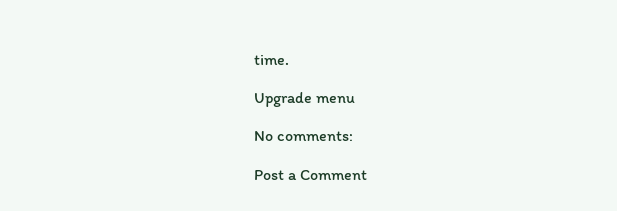time.

Upgrade menu

No comments:

Post a Comment